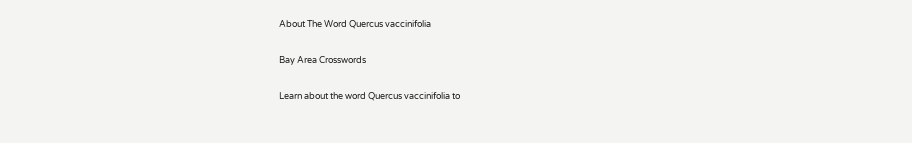About The Word Quercus vaccinifolia

Bay Area Crosswords

Learn about the word Quercus vaccinifolia to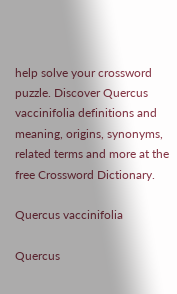help solve your crossword puzzle. Discover Quercus vaccinifolia definitions and meaning, origins, synonyms, related terms and more at the free Crossword Dictionary.

Quercus vaccinifolia

Quercus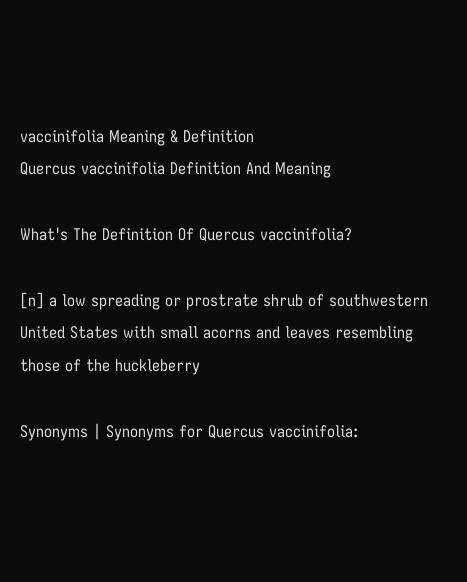vaccinifolia Meaning & Definition
Quercus vaccinifolia Definition And Meaning

What's The Definition Of Quercus vaccinifolia?

[n] a low spreading or prostrate shrub of southwestern United States with small acorns and leaves resembling those of the huckleberry

Synonyms | Synonyms for Quercus vaccinifolia: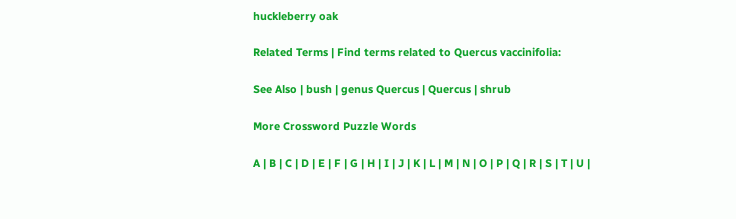huckleberry oak

Related Terms | Find terms related to Quercus vaccinifolia:

See Also | bush | genus Quercus | Quercus | shrub

More Crossword Puzzle Words

A | B | C | D | E | F | G | H | I | J | K | L | M | N | O | P | Q | R | S | T | U |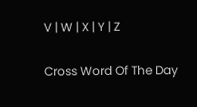V | W | X | Y | Z

Cross Word Of The Day